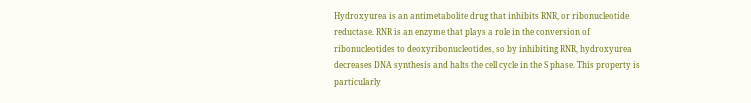Hydroxyurea is an antimetabolite drug that inhibits RNR, or ribonucleotide reductase. RNR is an enzyme that plays a role in the conversion of ribonucleotides to deoxyribonucleotides, so by inhibiting RNR, hydroxyurea decreases DNA synthesis and halts the cell cycle in the S phase. This property is particularly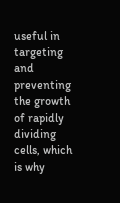useful in targeting and preventing the growth of rapidly dividing cells, which is why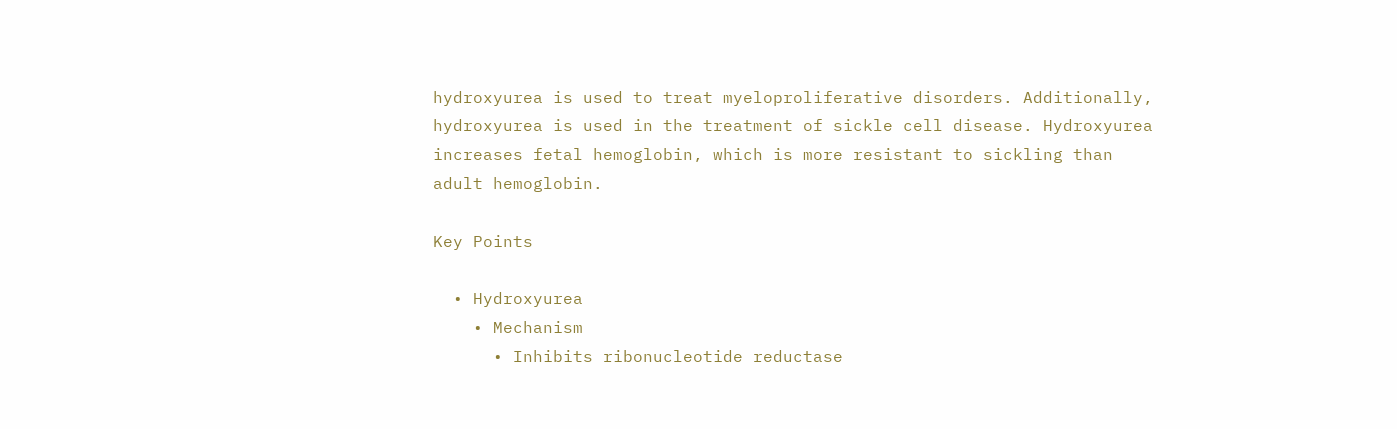hydroxyurea is used to treat myeloproliferative disorders. Additionally, hydroxyurea is used in the treatment of sickle cell disease. Hydroxyurea increases fetal hemoglobin, which is more resistant to sickling than adult hemoglobin.

Key Points

  • Hydroxyurea
    • Mechanism
      • Inhibits ribonucleotide reductase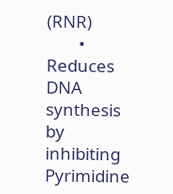(RNR)
        • Reduces DNA synthesis by inhibiting Pyrimidine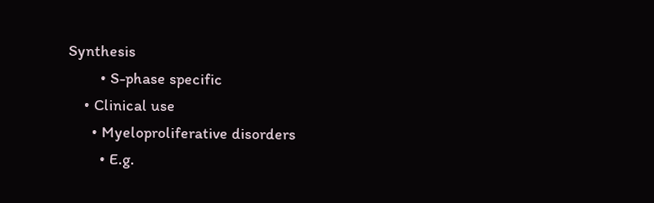Synthesis
        • S-phase specific
    • Clinical use
      • Myeloproliferative disorders
        • E.g.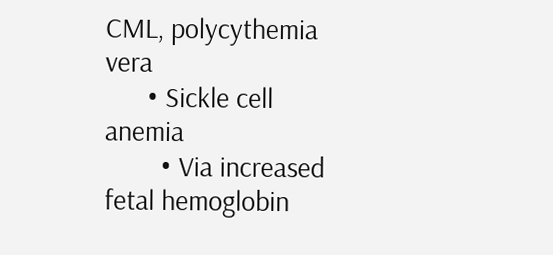CML, polycythemia vera
      • Sickle cell anemia
        • Via increased fetal hemoglobin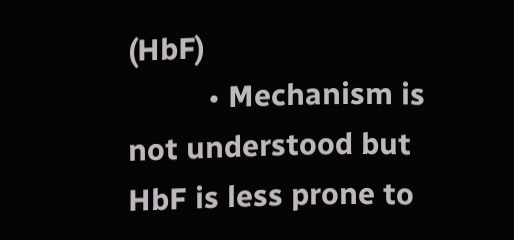(HbF)
          • Mechanism is not understood but HbF is less prone to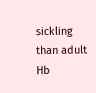sickling than adult Hb